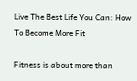Live The Best Life You Can: How To Become More Fit

Fitness is about more than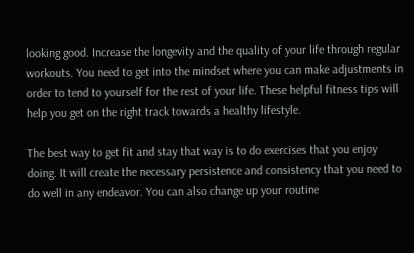looking good. Increase the longevity and the quality of your life through regular workouts. You need to get into the mindset where you can make adjustments in order to tend to yourself for the rest of your life. These helpful fitness tips will help you get on the right track towards a healthy lifestyle.

The best way to get fit and stay that way is to do exercises that you enjoy doing. It will create the necessary persistence and consistency that you need to do well in any endeavor. You can also change up your routine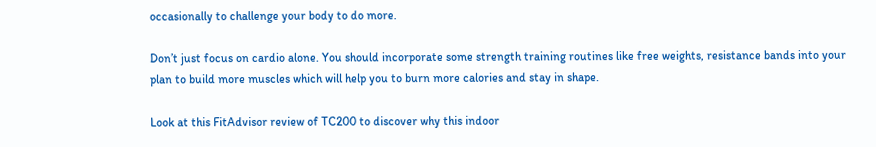occasionally to challenge your body to do more.

Don’t just focus on cardio alone. You should incorporate some strength training routines like free weights, resistance bands into your plan to build more muscles which will help you to burn more calories and stay in shape.

Look at this FitAdvisor review of TC200 to discover why this indoor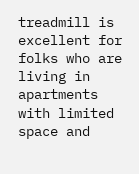treadmill is excellent for folks who are living in apartments with limited space and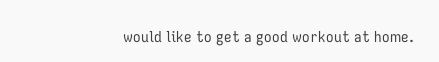would like to get a good workout at home.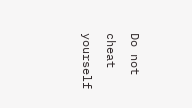Do not cheat yourself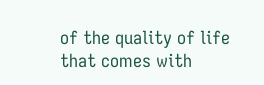of the quality of life that comes with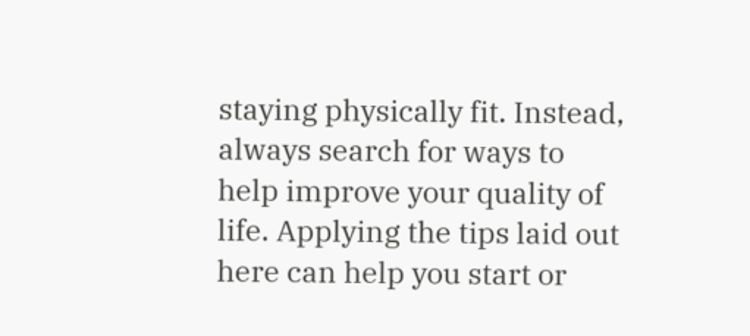staying physically fit. Instead, always search for ways to help improve your quality of life. Applying the tips laid out here can help you start or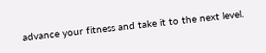advance your fitness and take it to the next level.